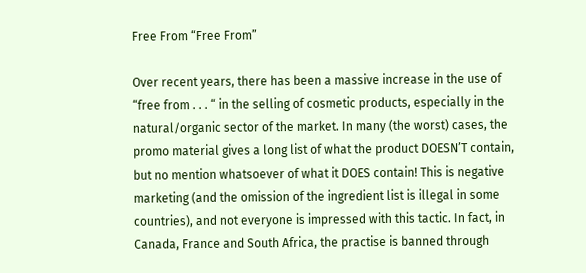Free From “Free From”

Over recent years, there has been a massive increase in the use of “free from . . . “ in the selling of cosmetic products, especially in the natural/organic sector of the market. In many (the worst) cases, the promo material gives a long list of what the product DOESN’T contain, but no mention whatsoever of what it DOES contain! This is negative marketing (and the omission of the ingredient list is illegal in some countries), and not everyone is impressed with this tactic. In fact, in Canada, France and South Africa, the practise is banned through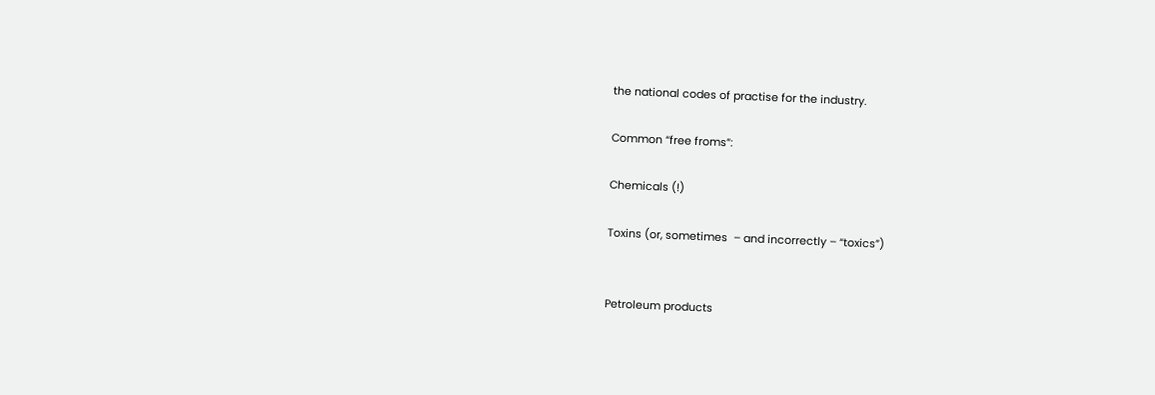the national codes of practise for the industry.

Common “free froms”:

Chemicals (!)

Toxins (or, sometimes  – and incorrectly – “toxics”)


Petroleum products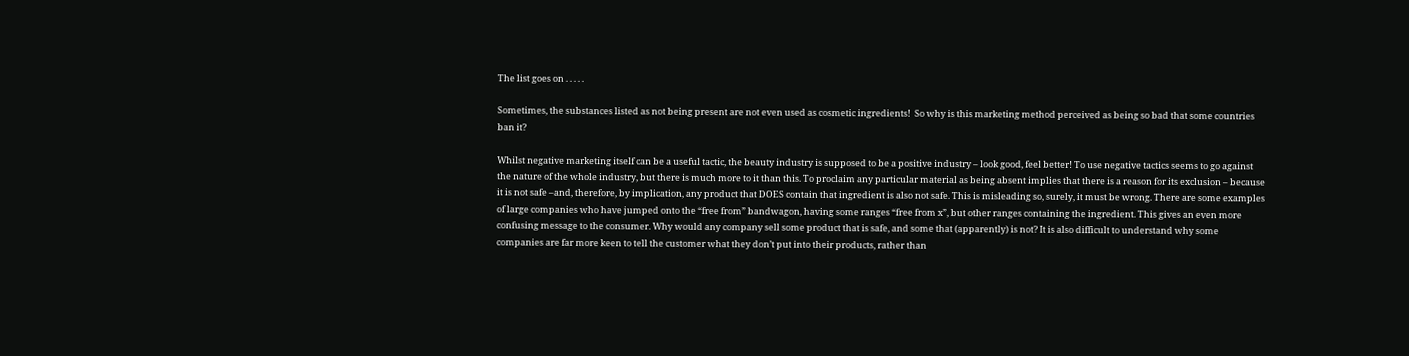The list goes on . . . . .

Sometimes, the substances listed as not being present are not even used as cosmetic ingredients!  So why is this marketing method perceived as being so bad that some countries ban it?

Whilst negative marketing itself can be a useful tactic, the beauty industry is supposed to be a positive industry – look good, feel better! To use negative tactics seems to go against the nature of the whole industry, but there is much more to it than this. To proclaim any particular material as being absent implies that there is a reason for its exclusion – because it is not safe –and, therefore, by implication, any product that DOES contain that ingredient is also not safe. This is misleading so, surely, it must be wrong. There are some examples of large companies who have jumped onto the “free from” bandwagon, having some ranges “free from x”, but other ranges containing the ingredient. This gives an even more confusing message to the consumer. Why would any company sell some product that is safe, and some that (apparently) is not? It is also difficult to understand why some companies are far more keen to tell the customer what they don’t put into their products, rather than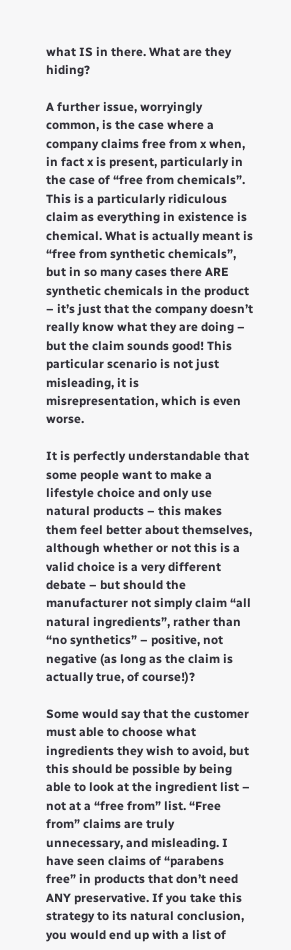what IS in there. What are they hiding?

A further issue, worryingly common, is the case where a company claims free from x when, in fact x is present, particularly in the case of “free from chemicals”. This is a particularly ridiculous claim as everything in existence is chemical. What is actually meant is “free from synthetic chemicals”, but in so many cases there ARE synthetic chemicals in the product – it’s just that the company doesn’t really know what they are doing – but the claim sounds good! This particular scenario is not just misleading, it is misrepresentation, which is even worse.

It is perfectly understandable that some people want to make a lifestyle choice and only use natural products – this makes them feel better about themselves, although whether or not this is a valid choice is a very different debate – but should the manufacturer not simply claim “all natural ingredients”, rather than “no synthetics” – positive, not negative (as long as the claim is actually true, of course!)?

Some would say that the customer must able to choose what ingredients they wish to avoid, but this should be possible by being able to look at the ingredient list – not at a “free from” list. “Free from” claims are truly unnecessary, and misleading. I have seen claims of “parabens free” in products that don’t need ANY preservative. If you take this strategy to its natural conclusion, you would end up with a list of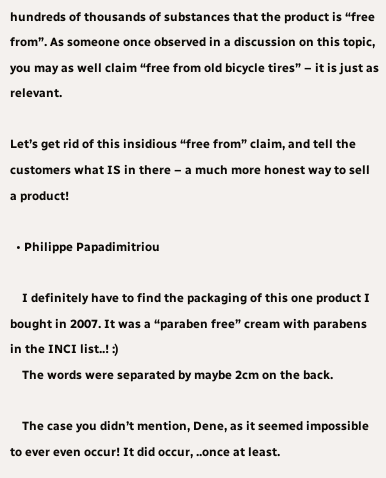hundreds of thousands of substances that the product is “free from”. As someone once observed in a discussion on this topic, you may as well claim “free from old bicycle tires” – it is just as relevant.

Let’s get rid of this insidious “free from” claim, and tell the customers what IS in there – a much more honest way to sell a product!

  • Philippe Papadimitriou

    I definitely have to find the packaging of this one product I bought in 2007. It was a “paraben free” cream with parabens in the INCI list..! :)
    The words were separated by maybe 2cm on the back.

    The case you didn’t mention, Dene, as it seemed impossible to ever even occur! It did occur, ..once at least.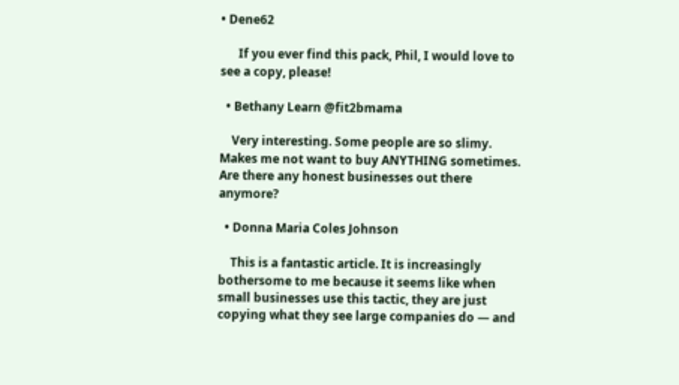• Dene62

      If you ever find this pack, Phil, I would love to see a copy, please!

  • Bethany Learn @fit2bmama

    Very interesting. Some people are so slimy. Makes me not want to buy ANYTHING sometimes. Are there any honest businesses out there anymore?

  • Donna Maria Coles Johnson

    This is a fantastic article. It is increasingly bothersome to me because it seems like when small businesses use this tactic, they are just copying what they see large companies do — and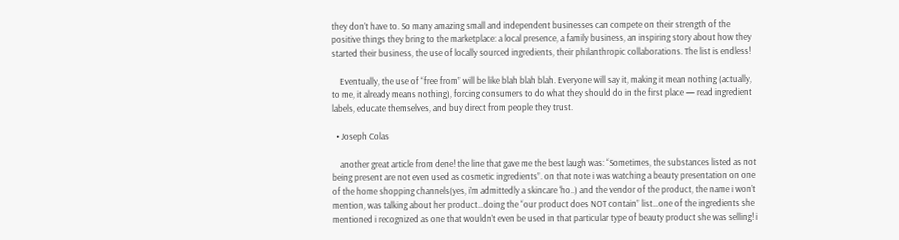they don’t have to. So many amazing small and independent businesses can compete on their strength of the positive things they bring to the marketplace: a local presence, a family business, an inspiring story about how they started their business, the use of locally sourced ingredients, their philanthropic collaborations. The list is endless!

    Eventually, the use of “free from” will be like blah blah blah. Everyone will say it, making it mean nothing (actually, to me, it already means nothing), forcing consumers to do what they should do in the first place — read ingredient labels, educate themselves, and buy direct from people they trust.

  • Joseph Colas

    another great article from dene! the line that gave me the best laugh was: “Sometimes, the substances listed as not being present are not even used as cosmetic ingredients”. on that note i was watching a beauty presentation on one of the home shopping channels(yes, i’m admittedly a skincare ‘ho..) and the vendor of the product, the name i won’t mention, was talking about her product…doing the “our product does NOT contain” list…one of the ingredients she mentioned i recognized as one that wouldn’t even be used in that particular type of beauty product she was selling! i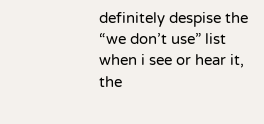definitely despise the “we don’t use” list when i see or hear it, the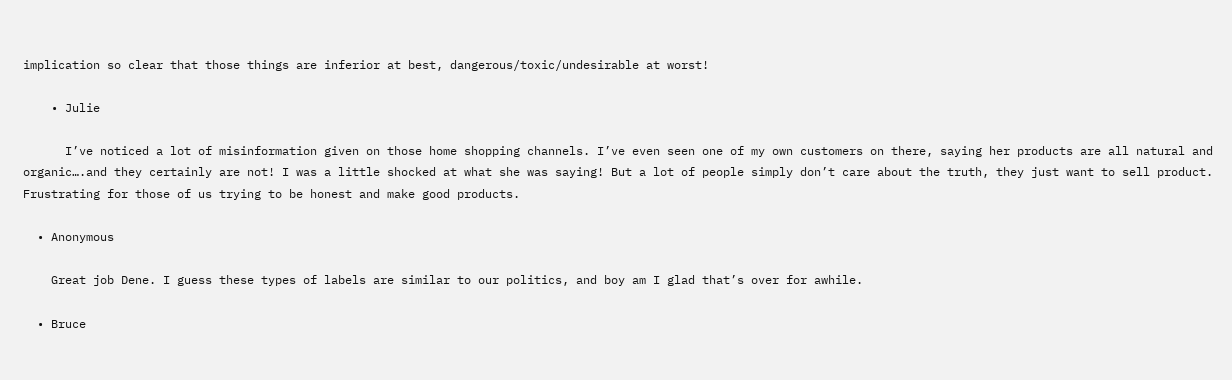implication so clear that those things are inferior at best, dangerous/toxic/undesirable at worst!

    • Julie

      I’ve noticed a lot of misinformation given on those home shopping channels. I’ve even seen one of my own customers on there, saying her products are all natural and organic….and they certainly are not! I was a little shocked at what she was saying! But a lot of people simply don’t care about the truth, they just want to sell product. Frustrating for those of us trying to be honest and make good products.

  • Anonymous

    Great job Dene. I guess these types of labels are similar to our politics, and boy am I glad that’s over for awhile.

  • Bruce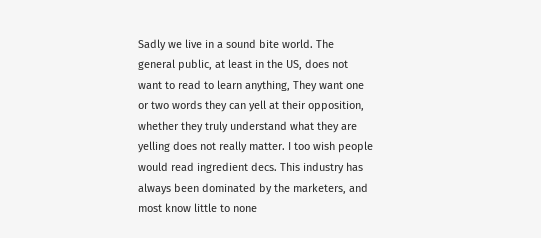Sadly we live in a sound bite world. The general public, at least in the US, does not want to read to learn anything, They want one or two words they can yell at their opposition, whether they truly understand what they are yelling does not really matter. I too wish people would read ingredient decs. This industry has always been dominated by the marketers, and most know little to none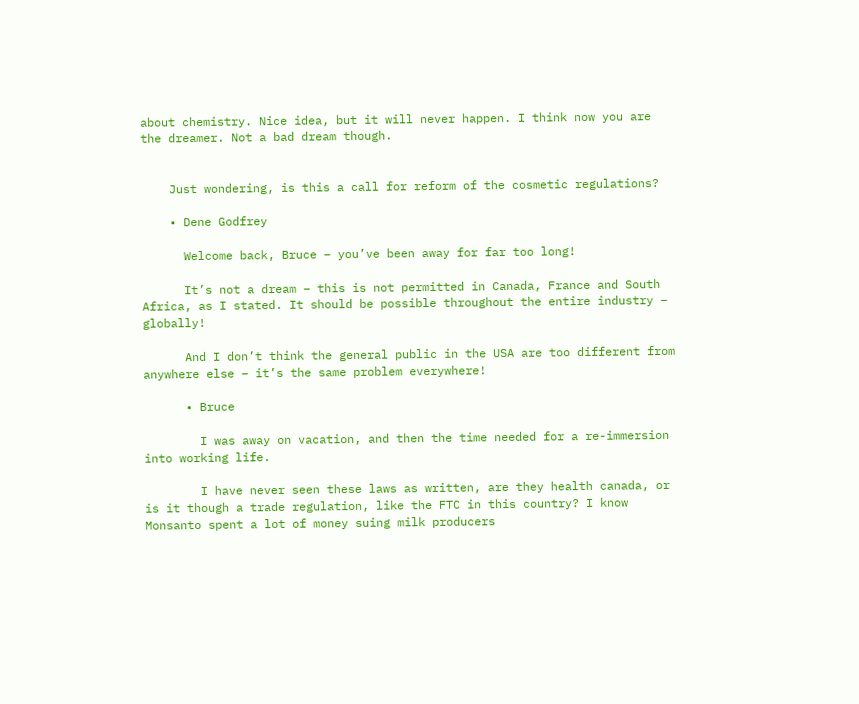about chemistry. Nice idea, but it will never happen. I think now you are the dreamer. Not a bad dream though.


    Just wondering, is this a call for reform of the cosmetic regulations?

    • Dene Godfrey

      Welcome back, Bruce – you’ve been away for far too long!

      It’s not a dream – this is not permitted in Canada, France and South Africa, as I stated. It should be possible throughout the entire industry – globally!

      And I don’t think the general public in the USA are too different from anywhere else – it’s the same problem everywhere!

      • Bruce

        I was away on vacation, and then the time needed for a re-immersion into working life.

        I have never seen these laws as written, are they health canada, or is it though a trade regulation, like the FTC in this country? I know Monsanto spent a lot of money suing milk producers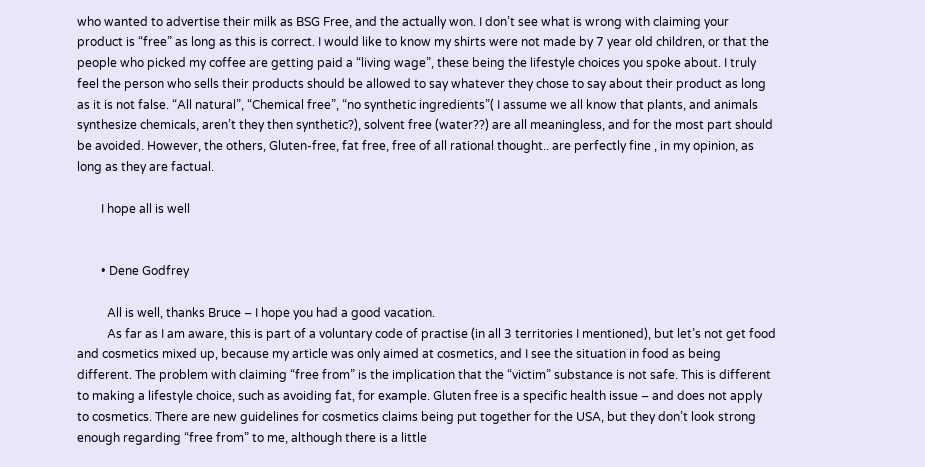who wanted to advertise their milk as BSG Free, and the actually won. I don’t see what is wrong with claiming your product is “free” as long as this is correct. I would like to know my shirts were not made by 7 year old children, or that the people who picked my coffee are getting paid a “living wage”, these being the lifestyle choices you spoke about. I truly feel the person who sells their products should be allowed to say whatever they chose to say about their product as long as it is not false. “All natural”, “Chemical free”, “no synthetic ingredients”( I assume we all know that plants, and animals synthesize chemicals, aren’t they then synthetic?), solvent free (water??) are all meaningless, and for the most part should be avoided. However, the others, Gluten-free, fat free, free of all rational thought.. are perfectly fine , in my opinion, as long as they are factual.

        I hope all is well


        • Dene Godfrey

          All is well, thanks Bruce – I hope you had a good vacation.
          As far as I am aware, this is part of a voluntary code of practise (in all 3 territories I mentioned), but let’s not get food and cosmetics mixed up, because my article was only aimed at cosmetics, and I see the situation in food as being different. The problem with claiming “free from” is the implication that the “victim” substance is not safe. This is different to making a lifestyle choice, such as avoiding fat, for example. Gluten free is a specific health issue – and does not apply to cosmetics. There are new guidelines for cosmetics claims being put together for the USA, but they don’t look strong enough regarding “free from” to me, although there is a little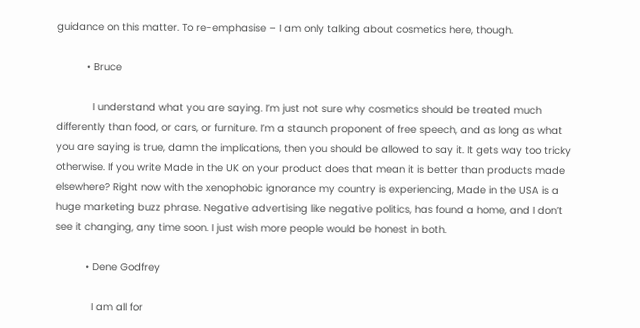guidance on this matter. To re-emphasise – I am only talking about cosmetics here, though.

          • Bruce

            I understand what you are saying. I’m just not sure why cosmetics should be treated much differently than food, or cars, or furniture. I’m a staunch proponent of free speech, and as long as what you are saying is true, damn the implications, then you should be allowed to say it. It gets way too tricky otherwise. If you write Made in the UK on your product does that mean it is better than products made elsewhere? Right now with the xenophobic ignorance my country is experiencing, Made in the USA is a huge marketing buzz phrase. Negative advertising like negative politics, has found a home, and I don’t see it changing, any time soon. I just wish more people would be honest in both.

          • Dene Godfrey

            I am all for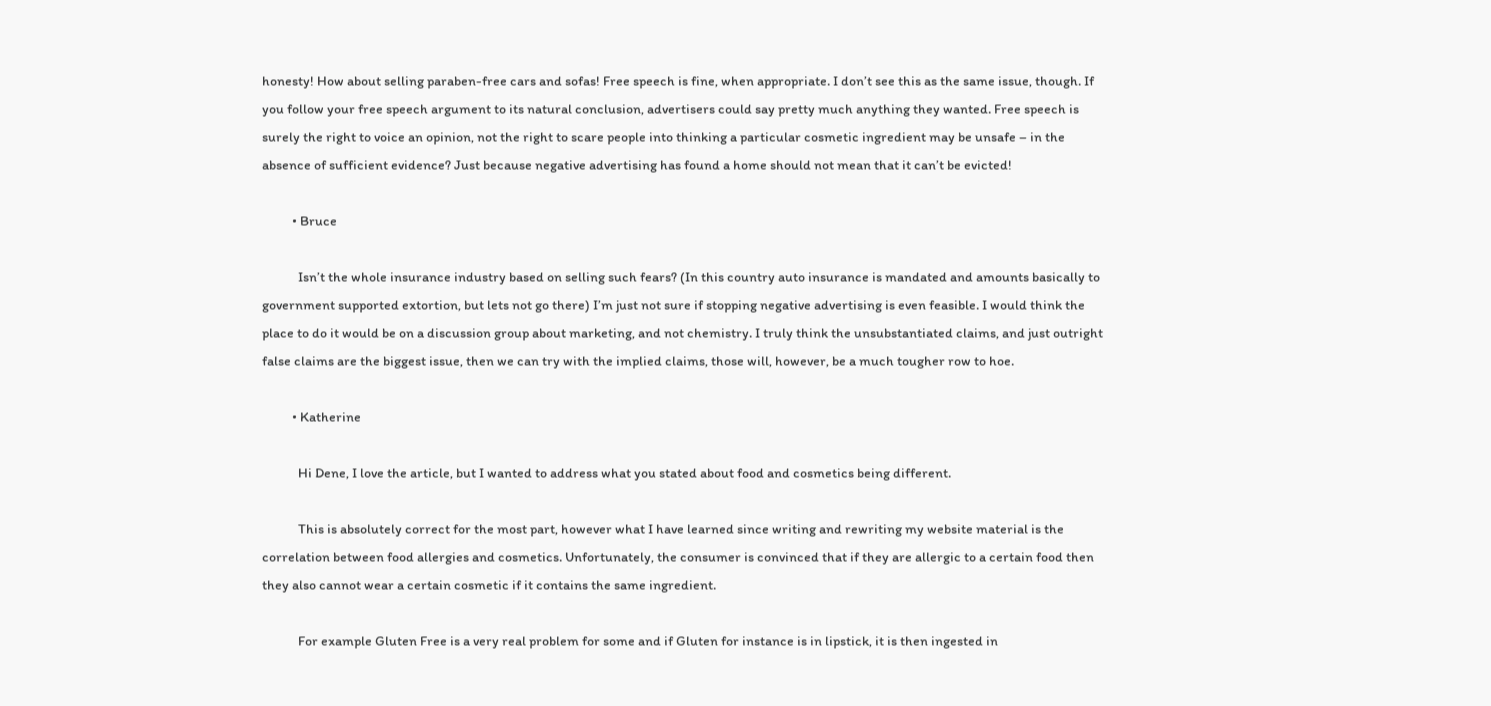honesty! How about selling paraben-free cars and sofas! Free speech is fine, when appropriate. I don’t see this as the same issue, though. If you follow your free speech argument to its natural conclusion, advertisers could say pretty much anything they wanted. Free speech is surely the right to voice an opinion, not the right to scare people into thinking a particular cosmetic ingredient may be unsafe – in the absence of sufficient evidence? Just because negative advertising has found a home should not mean that it can’t be evicted!

          • Bruce

            Isn’t the whole insurance industry based on selling such fears? (In this country auto insurance is mandated and amounts basically to government supported extortion, but lets not go there) I’m just not sure if stopping negative advertising is even feasible. I would think the place to do it would be on a discussion group about marketing, and not chemistry. I truly think the unsubstantiated claims, and just outright false claims are the biggest issue, then we can try with the implied claims, those will, however, be a much tougher row to hoe.

          • Katherine

            Hi Dene, I love the article, but I wanted to address what you stated about food and cosmetics being different.

            This is absolutely correct for the most part, however what I have learned since writing and rewriting my website material is the correlation between food allergies and cosmetics. Unfortunately, the consumer is convinced that if they are allergic to a certain food then they also cannot wear a certain cosmetic if it contains the same ingredient.

            For example Gluten Free is a very real problem for some and if Gluten for instance is in lipstick, it is then ingested in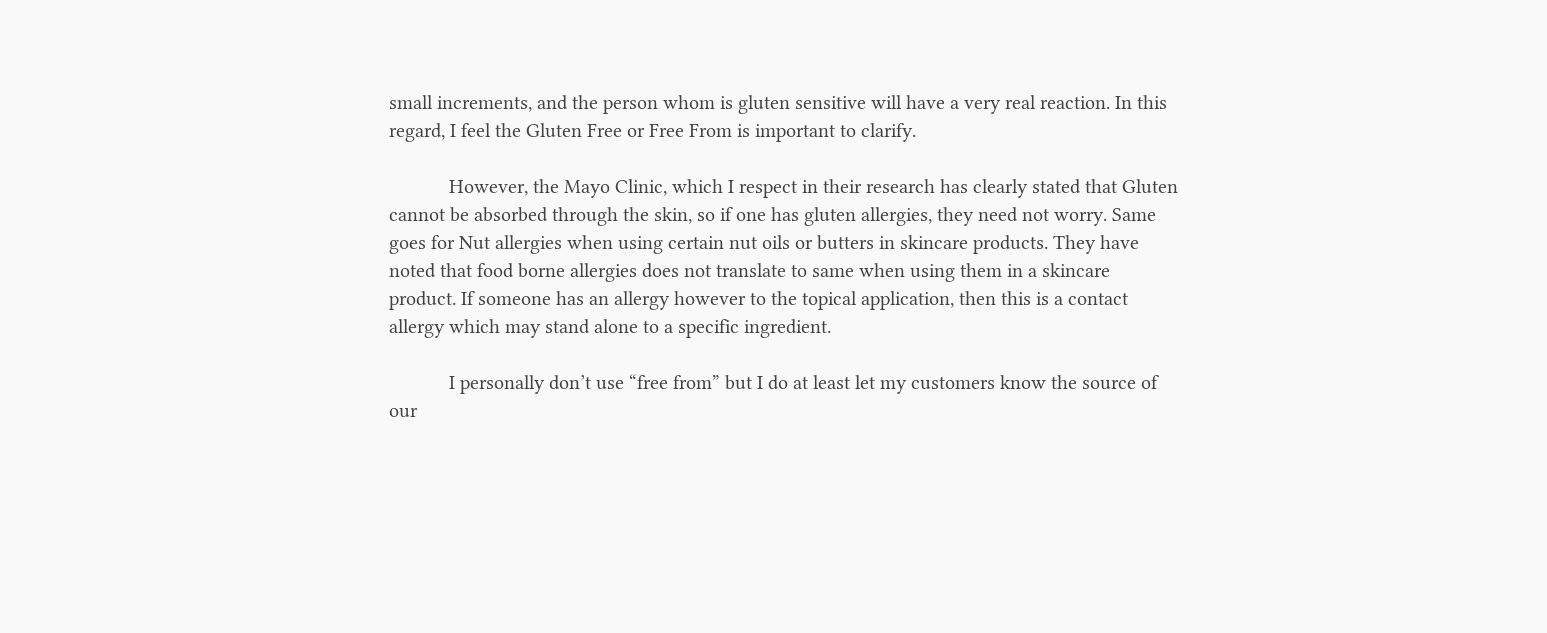small increments, and the person whom is gluten sensitive will have a very real reaction. In this regard, I feel the Gluten Free or Free From is important to clarify.

            However, the Mayo Clinic, which I respect in their research has clearly stated that Gluten cannot be absorbed through the skin, so if one has gluten allergies, they need not worry. Same goes for Nut allergies when using certain nut oils or butters in skincare products. They have noted that food borne allergies does not translate to same when using them in a skincare product. If someone has an allergy however to the topical application, then this is a contact allergy which may stand alone to a specific ingredient.

            I personally don’t use “free from” but I do at least let my customers know the source of our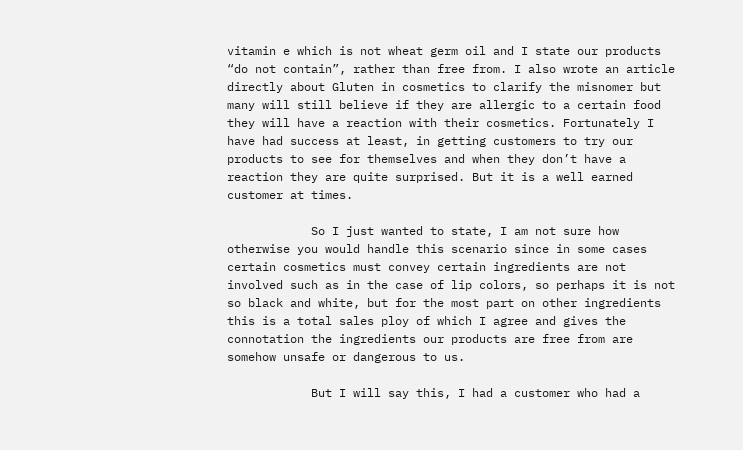vitamin e which is not wheat germ oil and I state our products “do not contain”, rather than free from. I also wrote an article directly about Gluten in cosmetics to clarify the misnomer but many will still believe if they are allergic to a certain food they will have a reaction with their cosmetics. Fortunately I have had success at least, in getting customers to try our products to see for themselves and when they don’t have a reaction they are quite surprised. But it is a well earned customer at times.

            So I just wanted to state, I am not sure how otherwise you would handle this scenario since in some cases certain cosmetics must convey certain ingredients are not involved such as in the case of lip colors, so perhaps it is not so black and white, but for the most part on other ingredients this is a total sales ploy of which I agree and gives the connotation the ingredients our products are free from are somehow unsafe or dangerous to us.

            But I will say this, I had a customer who had a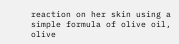reaction on her skin using a simple formula of olive oil, olive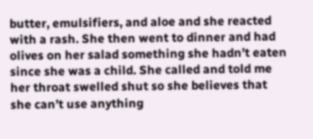butter, emulsifiers, and aloe and she reacted with a rash. She then went to dinner and had olives on her salad something she hadn’t eaten since she was a child. She called and told me her throat swelled shut so she believes that she can’t use anything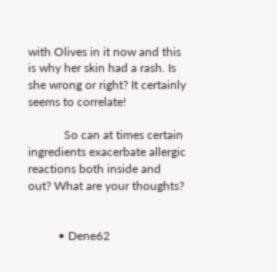with Olives in it now and this is why her skin had a rash. Is she wrong or right? It certainly seems to correlate!

            So can at times certain ingredients exacerbate allergic reactions both inside and out? What are your thoughts?


          • Dene62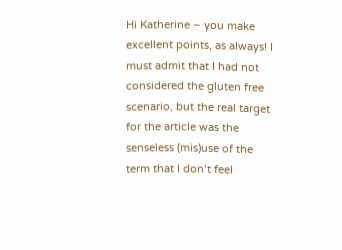Hi Katherine – you make excellent points, as always! I must admit that I had not considered the gluten free scenario, but the real target for the article was the senseless (mis)use of the term that I don’t feel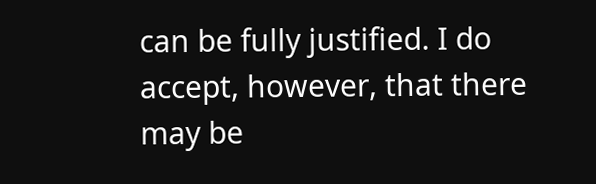can be fully justified. I do accept, however, that there may be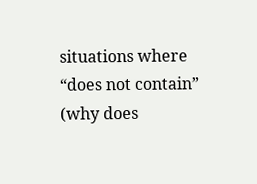situations where “does not contain” (why does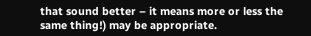that sound better – it means more or less the same thing!) may be appropriate.